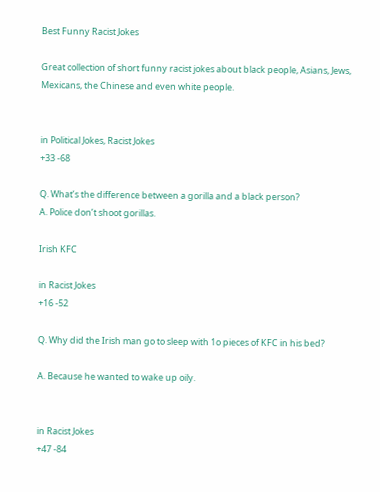Best Funny Racist Jokes

Great collection of short funny racist jokes about black people, Asians, Jews, Mexicans, the Chinese and even white people.


in Political Jokes, Racist Jokes
+33 -68

Q. What’s the difference between a gorilla and a black person?
A. Police don’t shoot gorillas.

Irish KFC

in Racist Jokes
+16 -52

Q. Why did the Irish man go to sleep with 1o pieces of KFC in his bed?

A. Because he wanted to wake up oily.


in Racist Jokes
+47 -84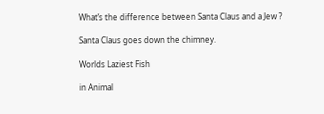What’s the difference between Santa Claus and a Jew ?

Santa Claus goes down the chimney.

Worlds Laziest Fish

in Animal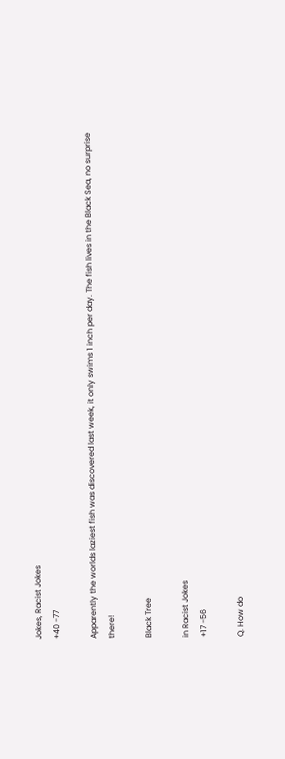Jokes, Racist Jokes
+40 -77

Apparently the worlds laziest fish was discovered last week, it only swims 1 inch per day. The fish lives in the Black Sea, no surprise there!

Black Tree

in Racist Jokes
+17 -56

Q. How do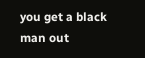you get a black man out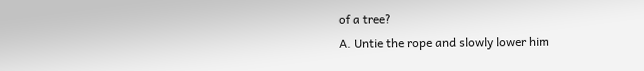of a tree?
A. Untie the rope and slowly lower him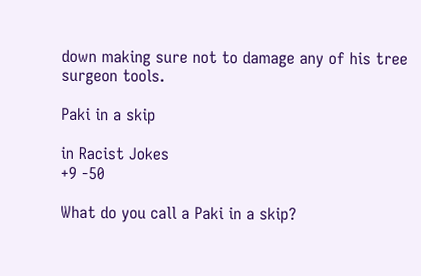down making sure not to damage any of his tree surgeon tools.

Paki in a skip

in Racist Jokes
+9 -50

What do you call a Paki in a skip?